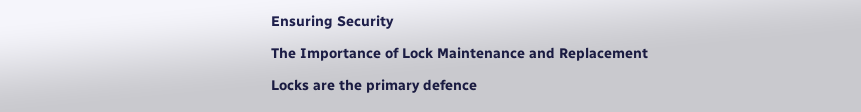Ensuring Security

The Importance of Lock Maintenance and Replacement

Locks are the primary defence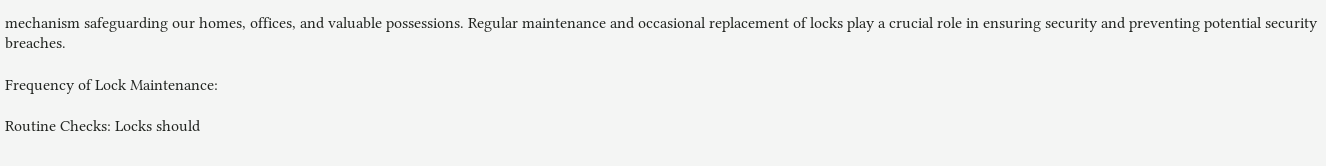mechanism safeguarding our homes, offices, and valuable possessions. Regular maintenance and occasional replacement of locks play a crucial role in ensuring security and preventing potential security breaches.

Frequency of Lock Maintenance:

Routine Checks: Locks should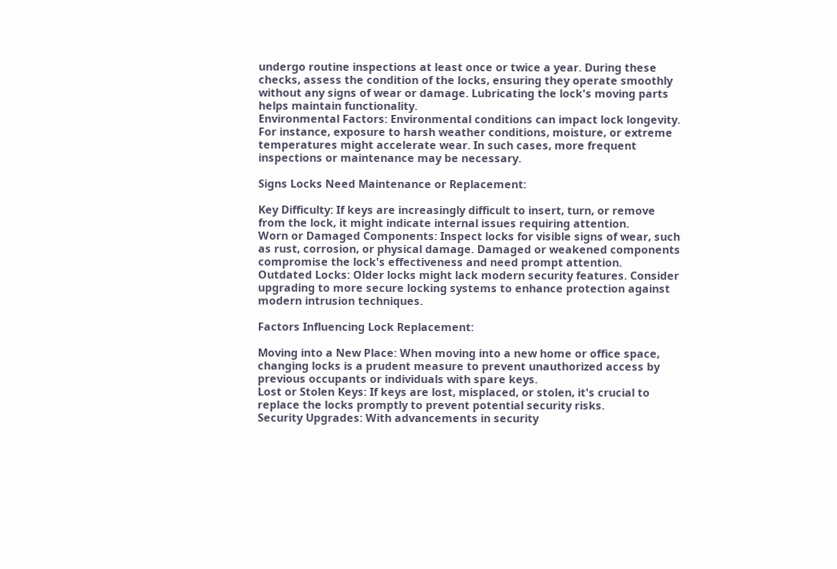undergo routine inspections at least once or twice a year. During these checks, assess the condition of the locks, ensuring they operate smoothly without any signs of wear or damage. Lubricating the lock's moving parts helps maintain functionality.
Environmental Factors: Environmental conditions can impact lock longevity. For instance, exposure to harsh weather conditions, moisture, or extreme temperatures might accelerate wear. In such cases, more frequent inspections or maintenance may be necessary.

Signs Locks Need Maintenance or Replacement:

Key Difficulty: If keys are increasingly difficult to insert, turn, or remove from the lock, it might indicate internal issues requiring attention.
Worn or Damaged Components: Inspect locks for visible signs of wear, such as rust, corrosion, or physical damage. Damaged or weakened components compromise the lock's effectiveness and need prompt attention.
Outdated Locks: Older locks might lack modern security features. Consider upgrading to more secure locking systems to enhance protection against modern intrusion techniques.

Factors Influencing Lock Replacement:

Moving into a New Place: When moving into a new home or office space, changing locks is a prudent measure to prevent unauthorized access by previous occupants or individuals with spare keys.
Lost or Stolen Keys: If keys are lost, misplaced, or stolen, it's crucial to replace the locks promptly to prevent potential security risks.
Security Upgrades: With advancements in security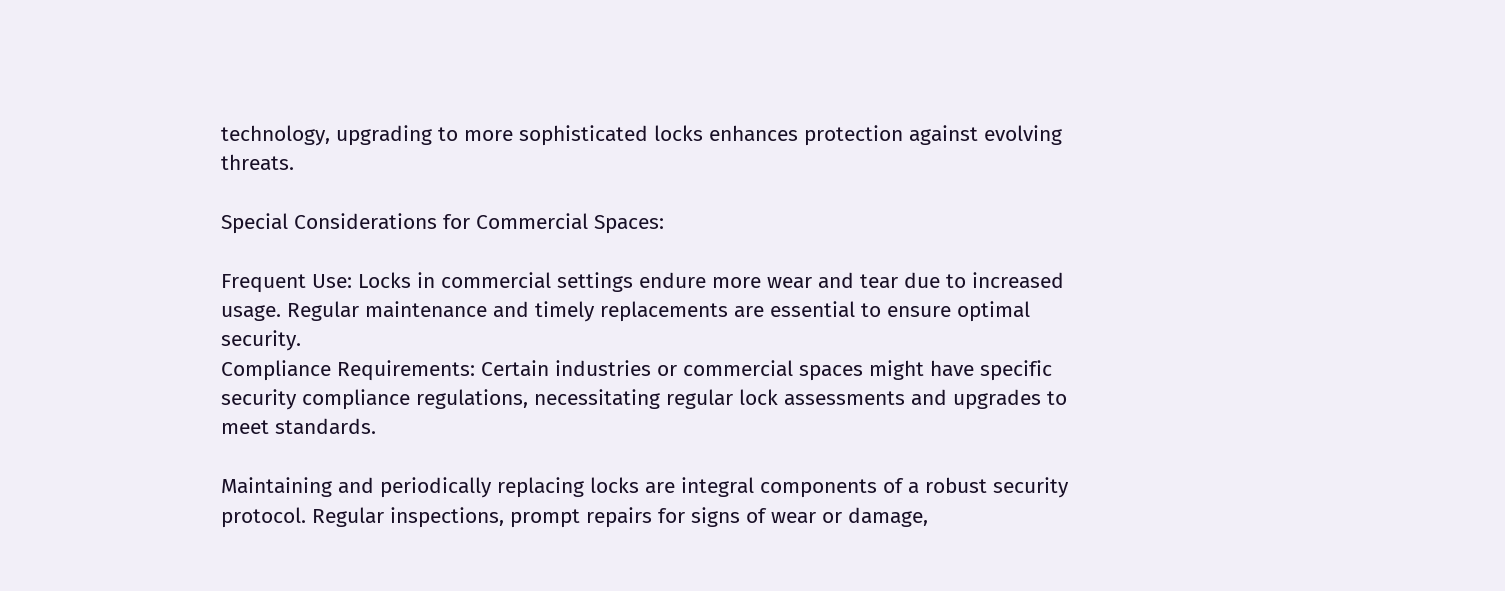technology, upgrading to more sophisticated locks enhances protection against evolving threats.

Special Considerations for Commercial Spaces:

Frequent Use: Locks in commercial settings endure more wear and tear due to increased usage. Regular maintenance and timely replacements are essential to ensure optimal security.
Compliance Requirements: Certain industries or commercial spaces might have specific security compliance regulations, necessitating regular lock assessments and upgrades to meet standards.

Maintaining and periodically replacing locks are integral components of a robust security protocol. Regular inspections, prompt repairs for signs of wear or damage,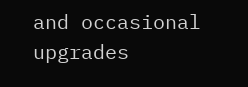and occasional upgrades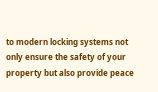to modern locking systems not only ensure the safety of your property but also provide peace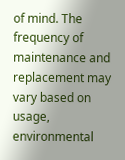of mind. The frequency of maintenance and replacement may vary based on usage, environmental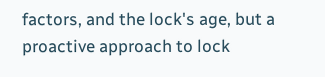factors, and the lock's age, but a proactive approach to lock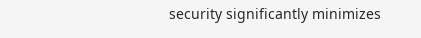security significantly minimizes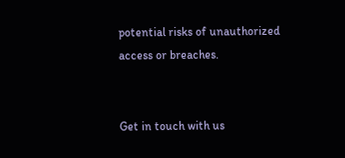potential risks of unauthorized access or breaches.


Get in touch with us